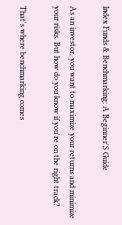Index Funds & Benchmarking: A Beginner'S Guide

As an investor, you want to maximize your returns and minimize your risks. But how do you know if you're on the right track?

That's where benchmarking comes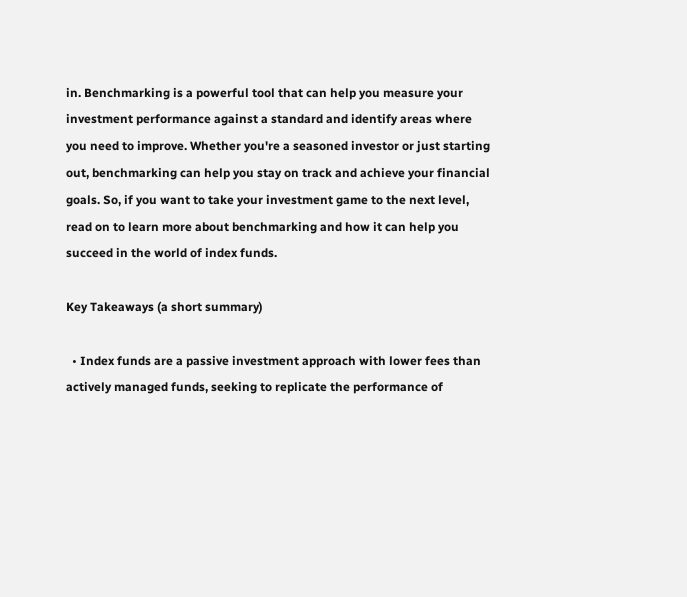in. Benchmarking is a powerful tool that can help you measure your investment performance against a standard and identify areas where you need to improve. Whether you're a seasoned investor or just starting out, benchmarking can help you stay on track and achieve your financial goals. So, if you want to take your investment game to the next level, read on to learn more about benchmarking and how it can help you succeed in the world of index funds.

Key Takeaways (a short summary)

  • Index funds are a passive investment approach with lower fees than actively managed funds, seeking to replicate the performance of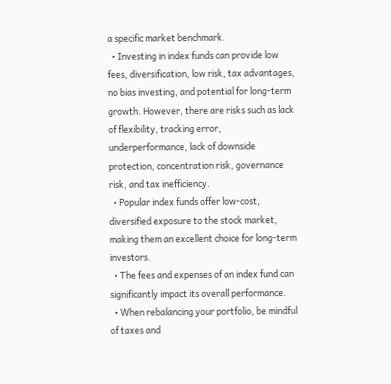a specific market benchmark.
  • Investing in index funds can provide low fees, diversification, low risk, tax advantages, no bias investing, and potential for long-term growth. However, there are risks such as lack of flexibility, tracking error, underperformance, lack of downside protection, concentration risk, governance risk, and tax inefficiency.
  • Popular index funds offer low-cost, diversified exposure to the stock market, making them an excellent choice for long-term investors.
  • The fees and expenses of an index fund can significantly impact its overall performance.
  • When rebalancing your portfolio, be mindful of taxes and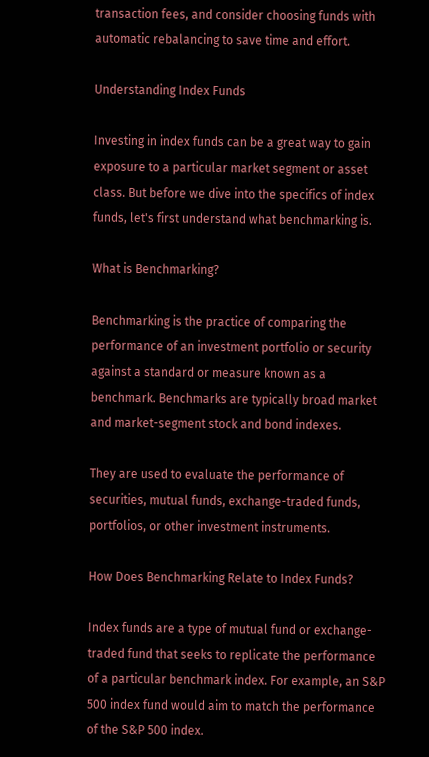transaction fees, and consider choosing funds with automatic rebalancing to save time and effort.

Understanding Index Funds

Investing in index funds can be a great way to gain exposure to a particular market segment or asset class. But before we dive into the specifics of index funds, let's first understand what benchmarking is.

What is Benchmarking?

Benchmarking is the practice of comparing the performance of an investment portfolio or security against a standard or measure known as a benchmark. Benchmarks are typically broad market and market-segment stock and bond indexes.

They are used to evaluate the performance of securities, mutual funds, exchange-traded funds, portfolios, or other investment instruments.

How Does Benchmarking Relate to Index Funds?

Index funds are a type of mutual fund or exchange-traded fund that seeks to replicate the performance of a particular benchmark index. For example, an S&P 500 index fund would aim to match the performance of the S&P 500 index.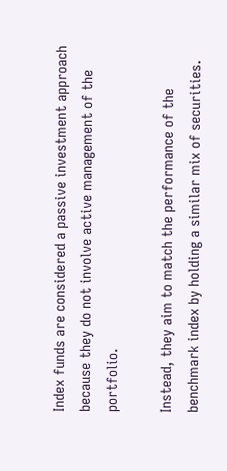Index funds are considered a passive investment approach because they do not involve active management of the portfolio.

Instead, they aim to match the performance of the benchmark index by holding a similar mix of securities.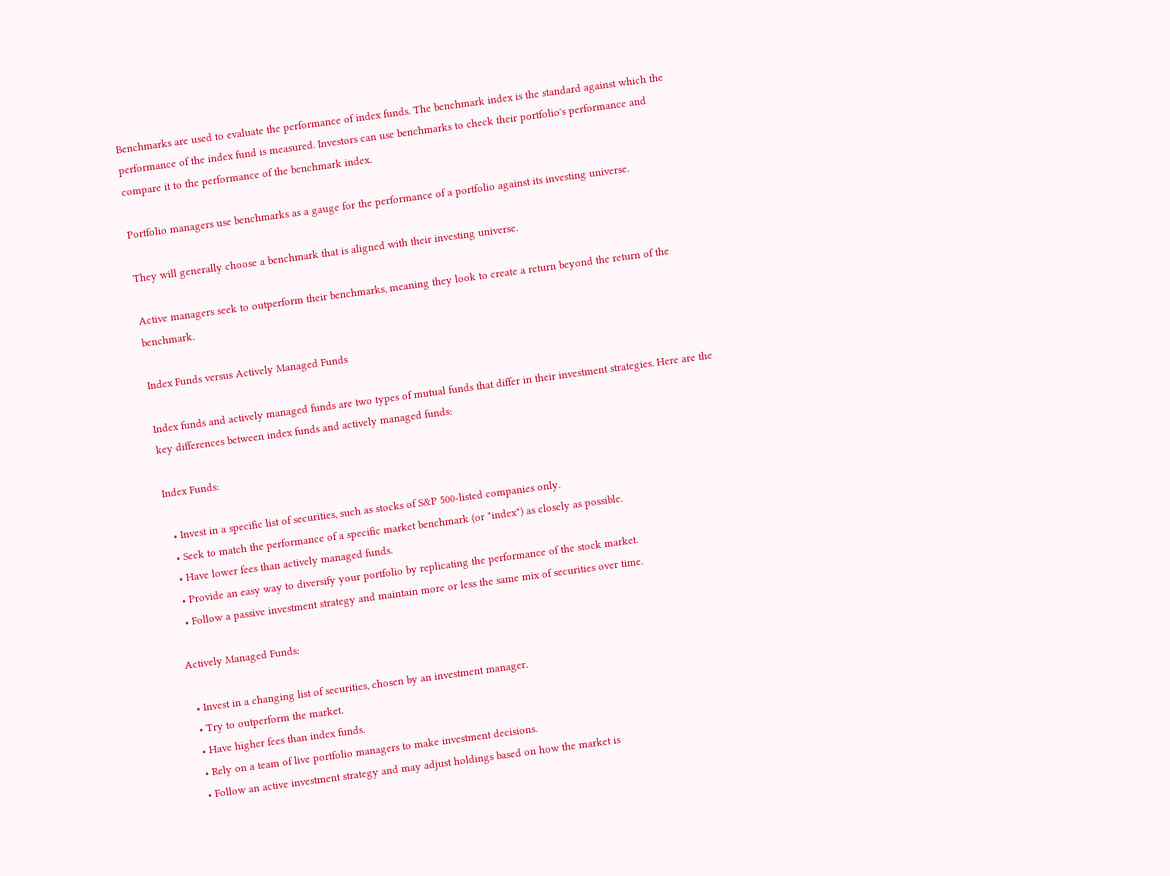Benchmarks are used to evaluate the performance of index funds. The benchmark index is the standard against which the performance of the index fund is measured. Investors can use benchmarks to check their portfolio's performance and compare it to the performance of the benchmark index.

Portfolio managers use benchmarks as a gauge for the performance of a portfolio against its investing universe.

They will generally choose a benchmark that is aligned with their investing universe.

Active managers seek to outperform their benchmarks, meaning they look to create a return beyond the return of the benchmark.

Index Funds versus Actively Managed Funds

Index funds and actively managed funds are two types of mutual funds that differ in their investment strategies. Here are the key differences between index funds and actively managed funds:

Index Funds:

  • Invest in a specific list of securities, such as stocks of S&P 500-listed companies only.
  • Seek to match the performance of a specific market benchmark (or "index") as closely as possible.
  • Have lower fees than actively managed funds.
  • Provide an easy way to diversify your portfolio by replicating the performance of the stock market.
  • Follow a passive investment strategy and maintain more or less the same mix of securities over time.

Actively Managed Funds:

  • Invest in a changing list of securities, chosen by an investment manager.
  • Try to outperform the market.
  • Have higher fees than index funds.
  • Rely on a team of live portfolio managers to make investment decisions.
  • Follow an active investment strategy and may adjust holdings based on how the market is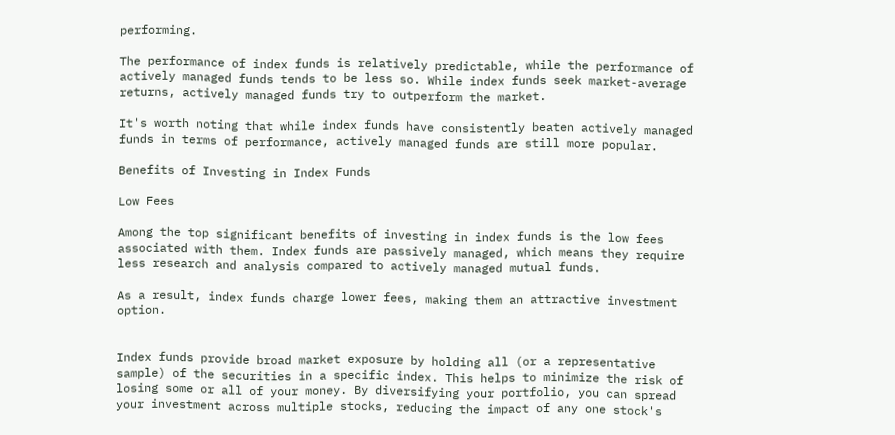performing.

The performance of index funds is relatively predictable, while the performance of actively managed funds tends to be less so. While index funds seek market-average returns, actively managed funds try to outperform the market.

It's worth noting that while index funds have consistently beaten actively managed funds in terms of performance, actively managed funds are still more popular.

Benefits of Investing in Index Funds

Low Fees

Among the top significant benefits of investing in index funds is the low fees associated with them. Index funds are passively managed, which means they require less research and analysis compared to actively managed mutual funds.

As a result, index funds charge lower fees, making them an attractive investment option.


Index funds provide broad market exposure by holding all (or a representative sample) of the securities in a specific index. This helps to minimize the risk of losing some or all of your money. By diversifying your portfolio, you can spread your investment across multiple stocks, reducing the impact of any one stock's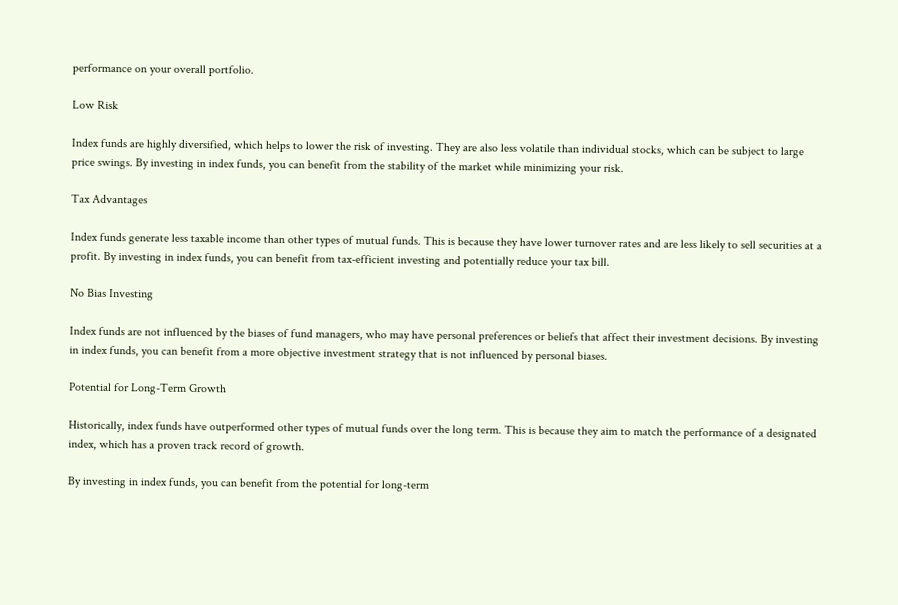performance on your overall portfolio.

Low Risk

Index funds are highly diversified, which helps to lower the risk of investing. They are also less volatile than individual stocks, which can be subject to large price swings. By investing in index funds, you can benefit from the stability of the market while minimizing your risk.

Tax Advantages

Index funds generate less taxable income than other types of mutual funds. This is because they have lower turnover rates and are less likely to sell securities at a profit. By investing in index funds, you can benefit from tax-efficient investing and potentially reduce your tax bill.

No Bias Investing

Index funds are not influenced by the biases of fund managers, who may have personal preferences or beliefs that affect their investment decisions. By investing in index funds, you can benefit from a more objective investment strategy that is not influenced by personal biases.

Potential for Long-Term Growth

Historically, index funds have outperformed other types of mutual funds over the long term. This is because they aim to match the performance of a designated index, which has a proven track record of growth.

By investing in index funds, you can benefit from the potential for long-term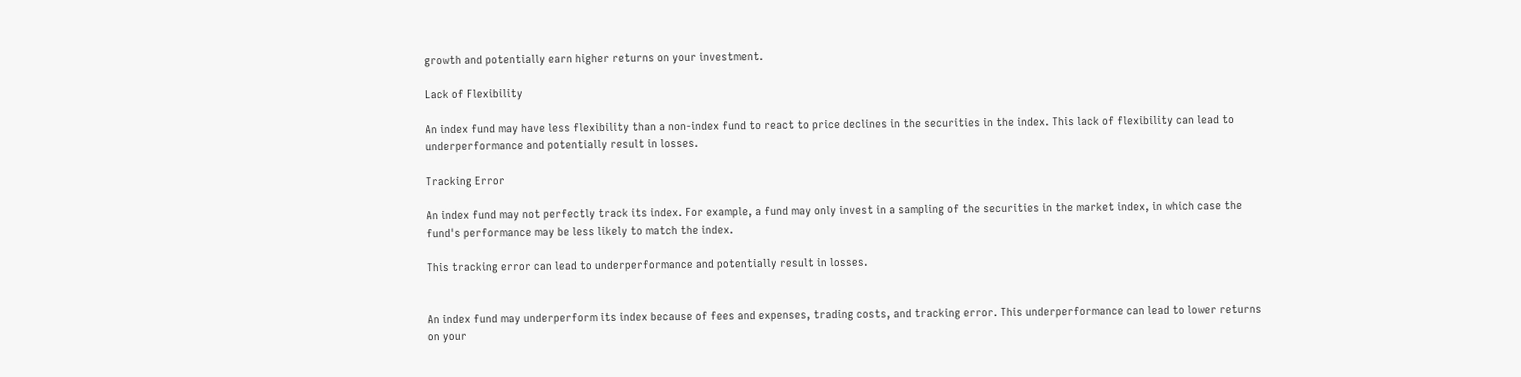growth and potentially earn higher returns on your investment.

Lack of Flexibility

An index fund may have less flexibility than a non-index fund to react to price declines in the securities in the index. This lack of flexibility can lead to underperformance and potentially result in losses.

Tracking Error

An index fund may not perfectly track its index. For example, a fund may only invest in a sampling of the securities in the market index, in which case the fund's performance may be less likely to match the index.

This tracking error can lead to underperformance and potentially result in losses.


An index fund may underperform its index because of fees and expenses, trading costs, and tracking error. This underperformance can lead to lower returns on your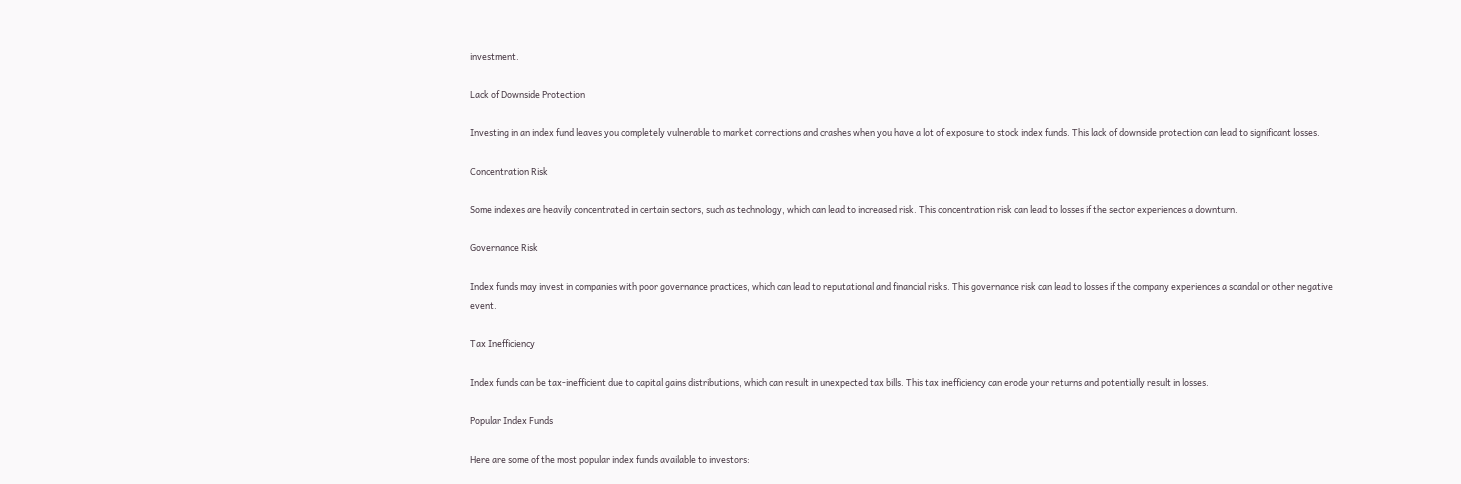investment.

Lack of Downside Protection

Investing in an index fund leaves you completely vulnerable to market corrections and crashes when you have a lot of exposure to stock index funds. This lack of downside protection can lead to significant losses.

Concentration Risk

Some indexes are heavily concentrated in certain sectors, such as technology, which can lead to increased risk. This concentration risk can lead to losses if the sector experiences a downturn.

Governance Risk

Index funds may invest in companies with poor governance practices, which can lead to reputational and financial risks. This governance risk can lead to losses if the company experiences a scandal or other negative event.

Tax Inefficiency

Index funds can be tax-inefficient due to capital gains distributions, which can result in unexpected tax bills. This tax inefficiency can erode your returns and potentially result in losses.

Popular Index Funds

Here are some of the most popular index funds available to investors: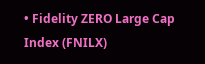• Fidelity ZERO Large Cap Index (FNILX)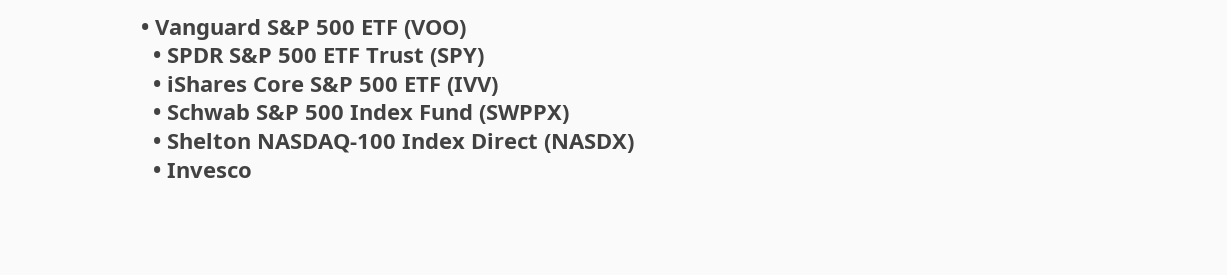• Vanguard S&P 500 ETF (VOO)
  • SPDR S&P 500 ETF Trust (SPY)
  • iShares Core S&P 500 ETF (IVV)
  • Schwab S&P 500 Index Fund (SWPPX)
  • Shelton NASDAQ-100 Index Direct (NASDX)
  • Invesco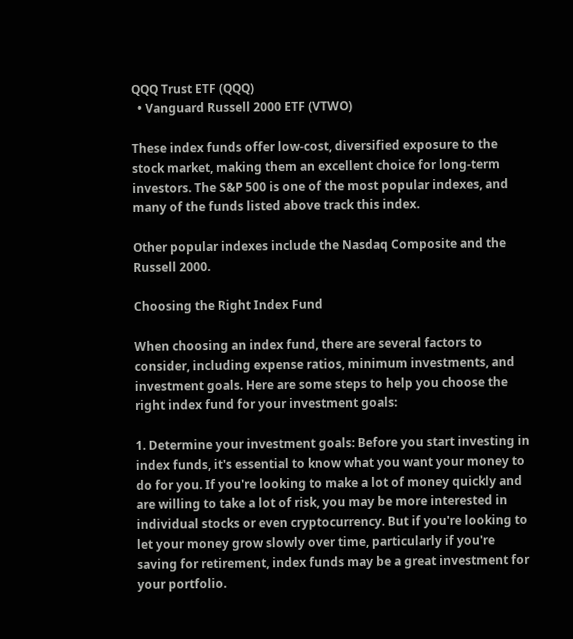QQQ Trust ETF (QQQ)
  • Vanguard Russell 2000 ETF (VTWO)

These index funds offer low-cost, diversified exposure to the stock market, making them an excellent choice for long-term investors. The S&P 500 is one of the most popular indexes, and many of the funds listed above track this index.

Other popular indexes include the Nasdaq Composite and the Russell 2000.

Choosing the Right Index Fund

When choosing an index fund, there are several factors to consider, including expense ratios, minimum investments, and investment goals. Here are some steps to help you choose the right index fund for your investment goals:

1. Determine your investment goals: Before you start investing in index funds, it's essential to know what you want your money to do for you. If you're looking to make a lot of money quickly and are willing to take a lot of risk, you may be more interested in individual stocks or even cryptocurrency. But if you're looking to let your money grow slowly over time, particularly if you're saving for retirement, index funds may be a great investment for your portfolio.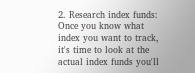2. Research index funds: Once you know what index you want to track, it's time to look at the actual index funds you'll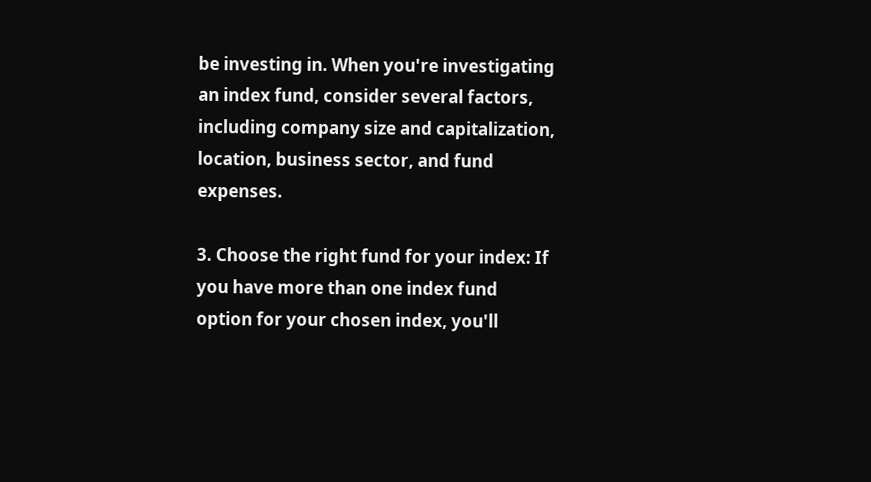be investing in. When you're investigating an index fund, consider several factors, including company size and capitalization, location, business sector, and fund expenses.

3. Choose the right fund for your index: If you have more than one index fund option for your chosen index, you'll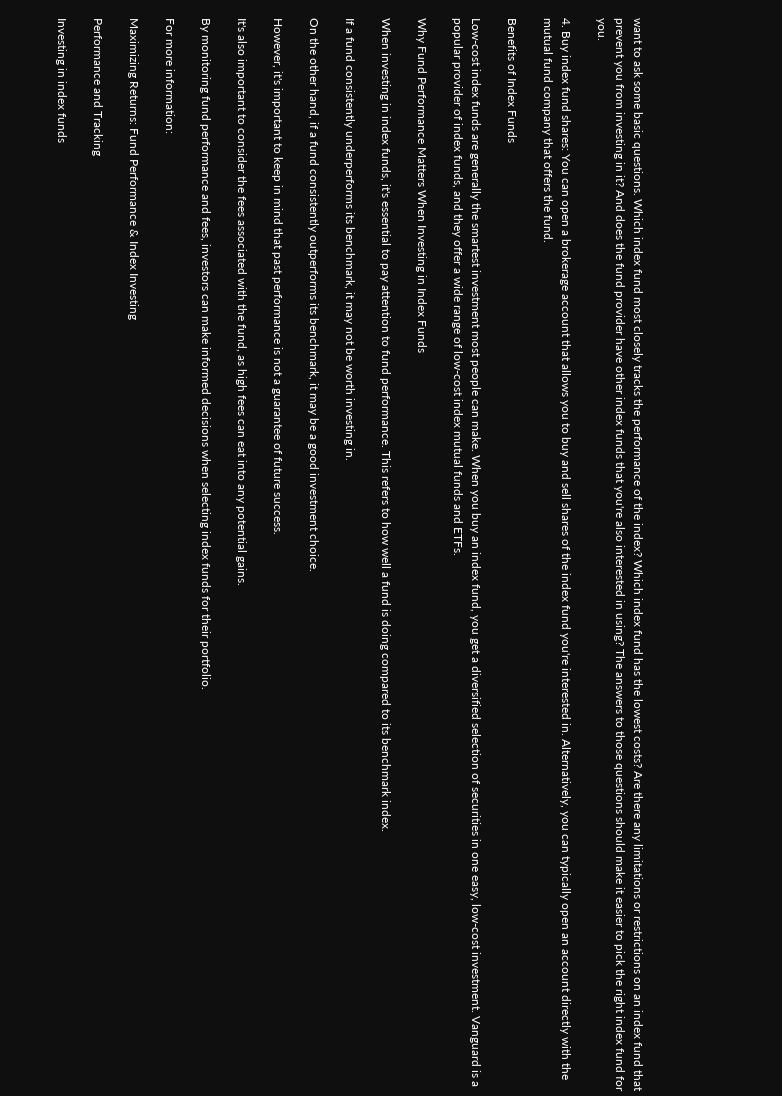want to ask some basic questions. Which index fund most closely tracks the performance of the index? Which index fund has the lowest costs? Are there any limitations or restrictions on an index fund that prevent you from investing in it? And does the fund provider have other index funds that you're also interested in using? The answers to those questions should make it easier to pick the right index fund for you.

4. Buy index fund shares: You can open a brokerage account that allows you to buy and sell shares of the index fund you're interested in. Alternatively, you can typically open an account directly with the mutual fund company that offers the fund.

Benefits of Index Funds

Low-cost index funds are generally the smartest investment most people can make. When you buy an index fund, you get a diversified selection of securities in one easy, low-cost investment. Vanguard is a popular provider of index funds, and they offer a wide range of low-cost index mutual funds and ETFs.

Why Fund Performance Matters When Investing in Index Funds

When investing in index funds, it's essential to pay attention to fund performance. This refers to how well a fund is doing compared to its benchmark index.

If a fund consistently underperforms its benchmark, it may not be worth investing in.

On the other hand, if a fund consistently outperforms its benchmark, it may be a good investment choice.

However, it's important to keep in mind that past performance is not a guarantee of future success.

It's also important to consider the fees associated with the fund, as high fees can eat into any potential gains.

By monitoring fund performance and fees, investors can make informed decisions when selecting index funds for their portfolio.

For more information:

Maximizing Returns: Fund Performance & Index Investing

Performance and Tracking

Investing in index funds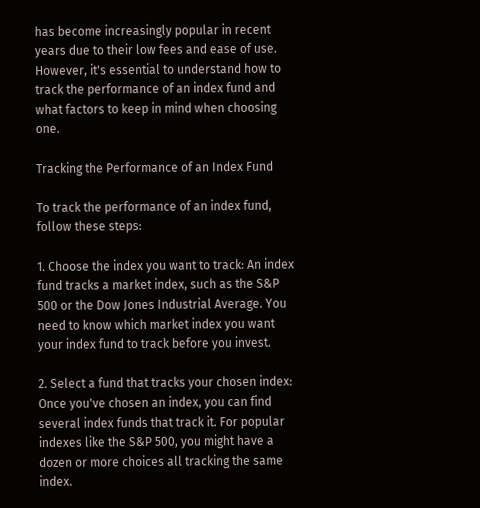has become increasingly popular in recent years due to their low fees and ease of use. However, it's essential to understand how to track the performance of an index fund and what factors to keep in mind when choosing one.

Tracking the Performance of an Index Fund

To track the performance of an index fund, follow these steps:

1. Choose the index you want to track: An index fund tracks a market index, such as the S&P 500 or the Dow Jones Industrial Average. You need to know which market index you want your index fund to track before you invest.

2. Select a fund that tracks your chosen index: Once you've chosen an index, you can find several index funds that track it. For popular indexes like the S&P 500, you might have a dozen or more choices all tracking the same index.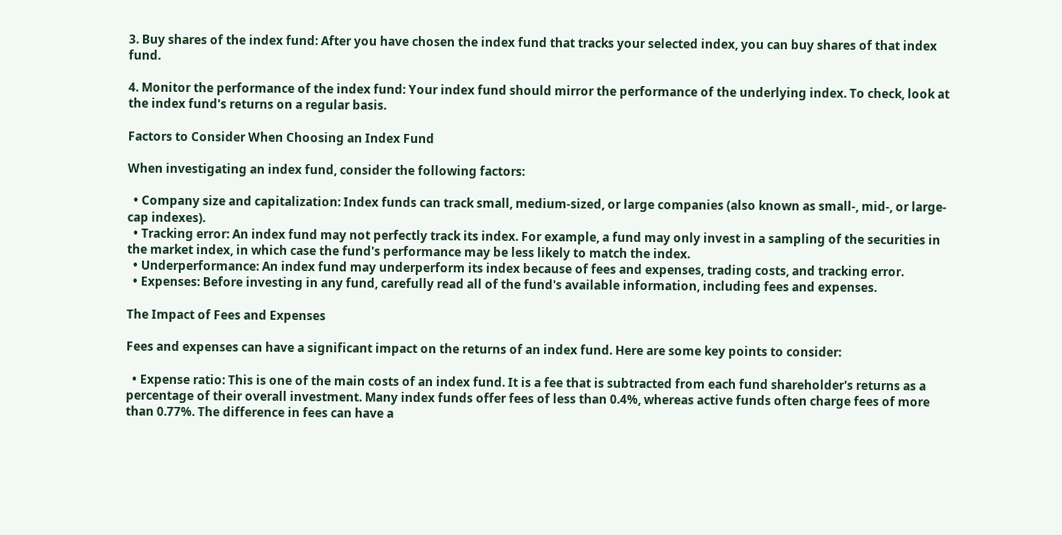3. Buy shares of the index fund: After you have chosen the index fund that tracks your selected index, you can buy shares of that index fund.

4. Monitor the performance of the index fund: Your index fund should mirror the performance of the underlying index. To check, look at the index fund's returns on a regular basis.

Factors to Consider When Choosing an Index Fund

When investigating an index fund, consider the following factors:

  • Company size and capitalization: Index funds can track small, medium-sized, or large companies (also known as small-, mid-, or large-cap indexes).
  • Tracking error: An index fund may not perfectly track its index. For example, a fund may only invest in a sampling of the securities in the market index, in which case the fund's performance may be less likely to match the index.
  • Underperformance: An index fund may underperform its index because of fees and expenses, trading costs, and tracking error.
  • Expenses: Before investing in any fund, carefully read all of the fund's available information, including fees and expenses.

The Impact of Fees and Expenses

Fees and expenses can have a significant impact on the returns of an index fund. Here are some key points to consider:

  • Expense ratio: This is one of the main costs of an index fund. It is a fee that is subtracted from each fund shareholder's returns as a percentage of their overall investment. Many index funds offer fees of less than 0.4%, whereas active funds often charge fees of more than 0.77%. The difference in fees can have a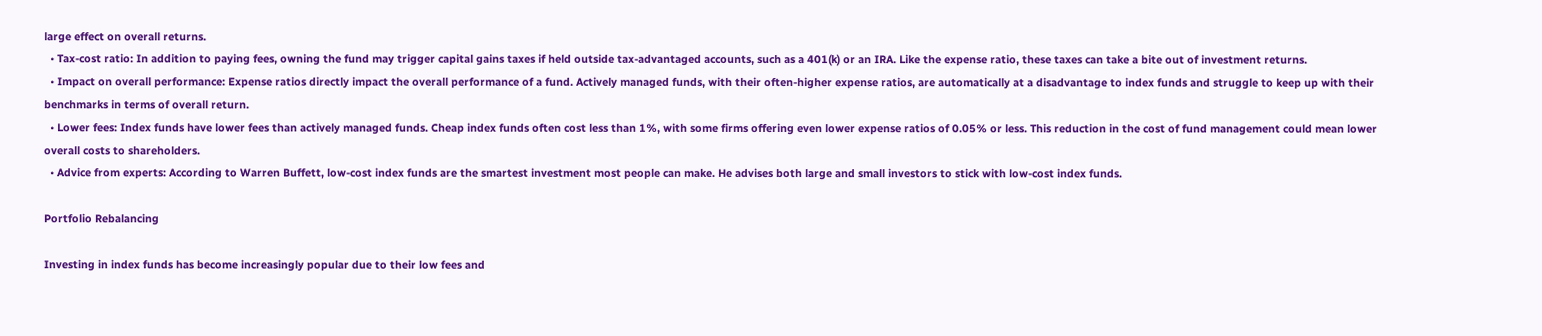large effect on overall returns.
  • Tax-cost ratio: In addition to paying fees, owning the fund may trigger capital gains taxes if held outside tax-advantaged accounts, such as a 401(k) or an IRA. Like the expense ratio, these taxes can take a bite out of investment returns.
  • Impact on overall performance: Expense ratios directly impact the overall performance of a fund. Actively managed funds, with their often-higher expense ratios, are automatically at a disadvantage to index funds and struggle to keep up with their benchmarks in terms of overall return.
  • Lower fees: Index funds have lower fees than actively managed funds. Cheap index funds often cost less than 1%, with some firms offering even lower expense ratios of 0.05% or less. This reduction in the cost of fund management could mean lower overall costs to shareholders.
  • Advice from experts: According to Warren Buffett, low-cost index funds are the smartest investment most people can make. He advises both large and small investors to stick with low-cost index funds.

Portfolio Rebalancing

Investing in index funds has become increasingly popular due to their low fees and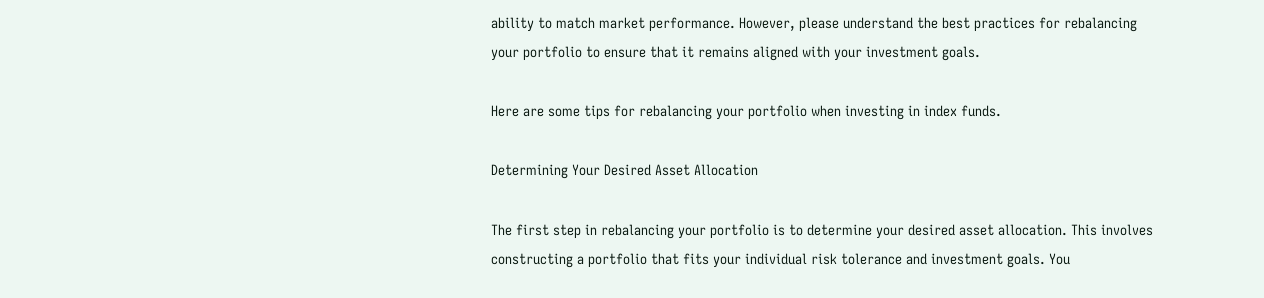ability to match market performance. However, please understand the best practices for rebalancing your portfolio to ensure that it remains aligned with your investment goals.

Here are some tips for rebalancing your portfolio when investing in index funds.

Determining Your Desired Asset Allocation

The first step in rebalancing your portfolio is to determine your desired asset allocation. This involves constructing a portfolio that fits your individual risk tolerance and investment goals. You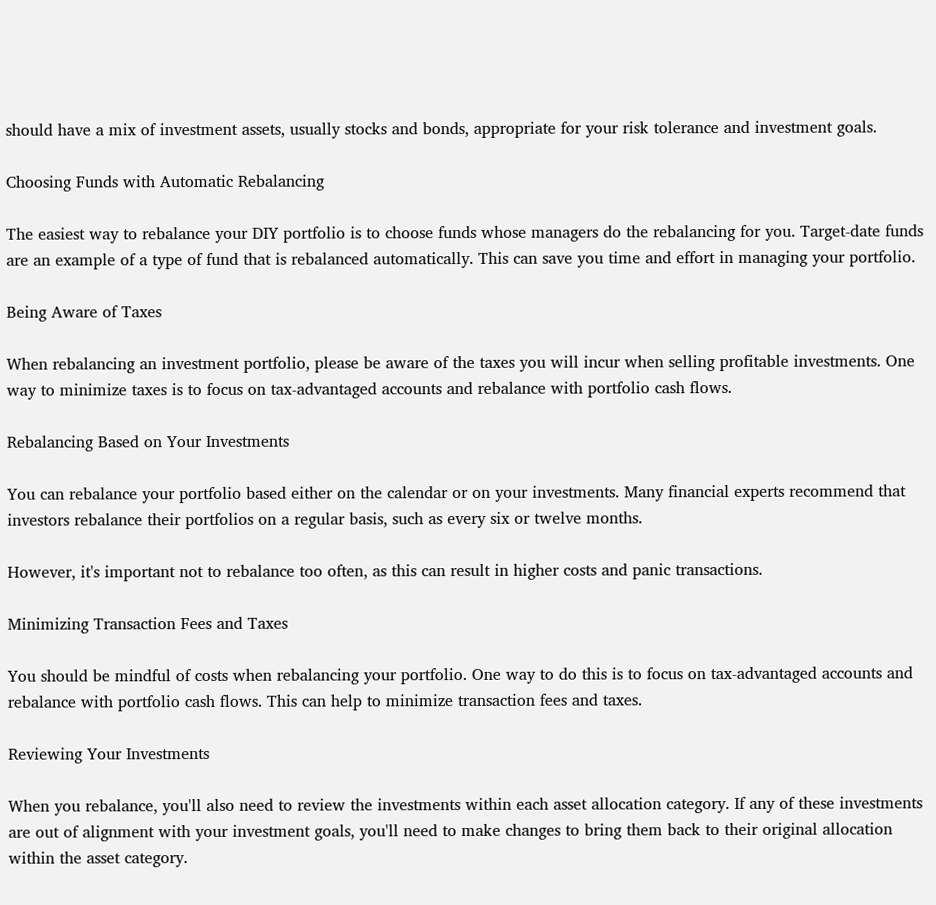should have a mix of investment assets, usually stocks and bonds, appropriate for your risk tolerance and investment goals.

Choosing Funds with Automatic Rebalancing

The easiest way to rebalance your DIY portfolio is to choose funds whose managers do the rebalancing for you. Target-date funds are an example of a type of fund that is rebalanced automatically. This can save you time and effort in managing your portfolio.

Being Aware of Taxes

When rebalancing an investment portfolio, please be aware of the taxes you will incur when selling profitable investments. One way to minimize taxes is to focus on tax-advantaged accounts and rebalance with portfolio cash flows.

Rebalancing Based on Your Investments

You can rebalance your portfolio based either on the calendar or on your investments. Many financial experts recommend that investors rebalance their portfolios on a regular basis, such as every six or twelve months.

However, it's important not to rebalance too often, as this can result in higher costs and panic transactions.

Minimizing Transaction Fees and Taxes

You should be mindful of costs when rebalancing your portfolio. One way to do this is to focus on tax-advantaged accounts and rebalance with portfolio cash flows. This can help to minimize transaction fees and taxes.

Reviewing Your Investments

When you rebalance, you'll also need to review the investments within each asset allocation category. If any of these investments are out of alignment with your investment goals, you'll need to make changes to bring them back to their original allocation within the asset category.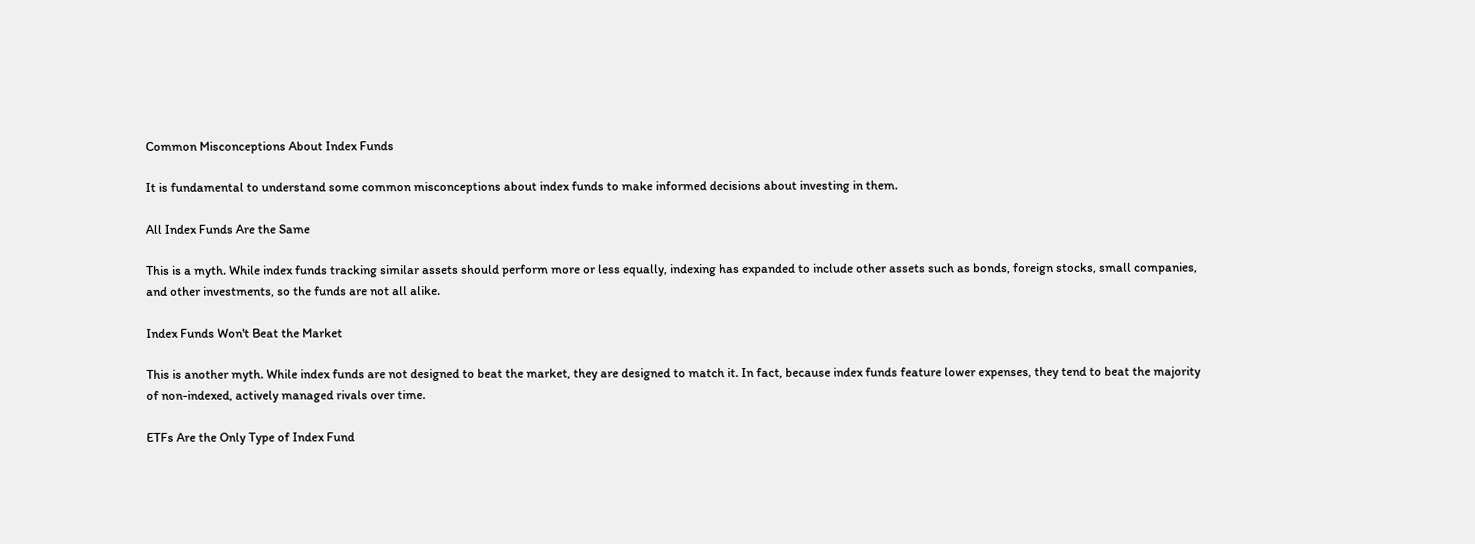Common Misconceptions About Index Funds

It is fundamental to understand some common misconceptions about index funds to make informed decisions about investing in them.

All Index Funds Are the Same

This is a myth. While index funds tracking similar assets should perform more or less equally, indexing has expanded to include other assets such as bonds, foreign stocks, small companies, and other investments, so the funds are not all alike.

Index Funds Won't Beat the Market

This is another myth. While index funds are not designed to beat the market, they are designed to match it. In fact, because index funds feature lower expenses, they tend to beat the majority of non-indexed, actively managed rivals over time.

ETFs Are the Only Type of Index Fund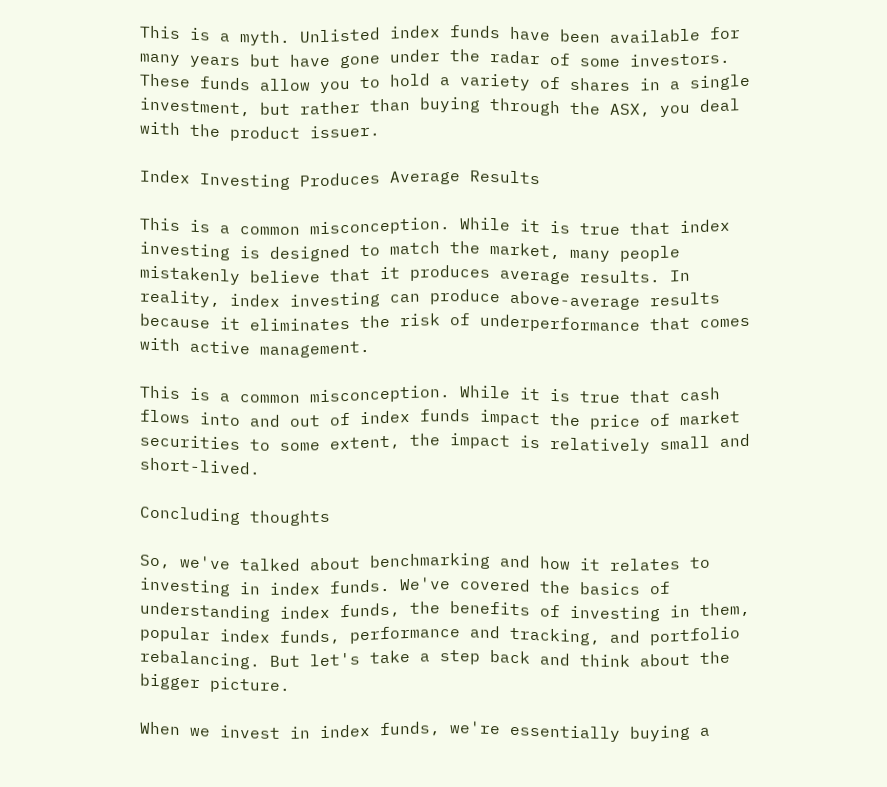This is a myth. Unlisted index funds have been available for many years but have gone under the radar of some investors. These funds allow you to hold a variety of shares in a single investment, but rather than buying through the ASX, you deal with the product issuer.

Index Investing Produces Average Results

This is a common misconception. While it is true that index investing is designed to match the market, many people mistakenly believe that it produces average results. In reality, index investing can produce above-average results because it eliminates the risk of underperformance that comes with active management.

This is a common misconception. While it is true that cash flows into and out of index funds impact the price of market securities to some extent, the impact is relatively small and short-lived.

Concluding thoughts

So, we've talked about benchmarking and how it relates to investing in index funds. We've covered the basics of understanding index funds, the benefits of investing in them, popular index funds, performance and tracking, and portfolio rebalancing. But let's take a step back and think about the bigger picture.

When we invest in index funds, we're essentially buying a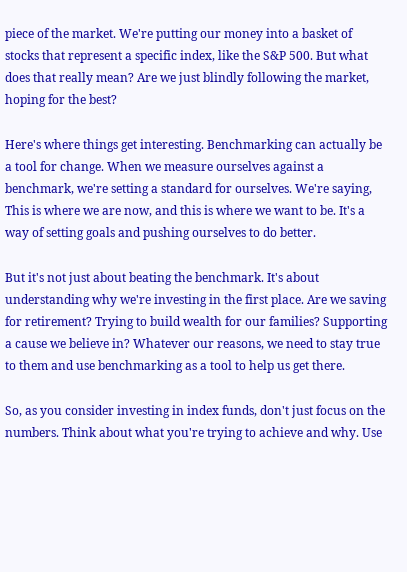piece of the market. We're putting our money into a basket of stocks that represent a specific index, like the S&P 500. But what does that really mean? Are we just blindly following the market, hoping for the best?

Here's where things get interesting. Benchmarking can actually be a tool for change. When we measure ourselves against a benchmark, we're setting a standard for ourselves. We're saying, This is where we are now, and this is where we want to be. It's a way of setting goals and pushing ourselves to do better.

But it's not just about beating the benchmark. It's about understanding why we're investing in the first place. Are we saving for retirement? Trying to build wealth for our families? Supporting a cause we believe in? Whatever our reasons, we need to stay true to them and use benchmarking as a tool to help us get there.

So, as you consider investing in index funds, don't just focus on the numbers. Think about what you're trying to achieve and why. Use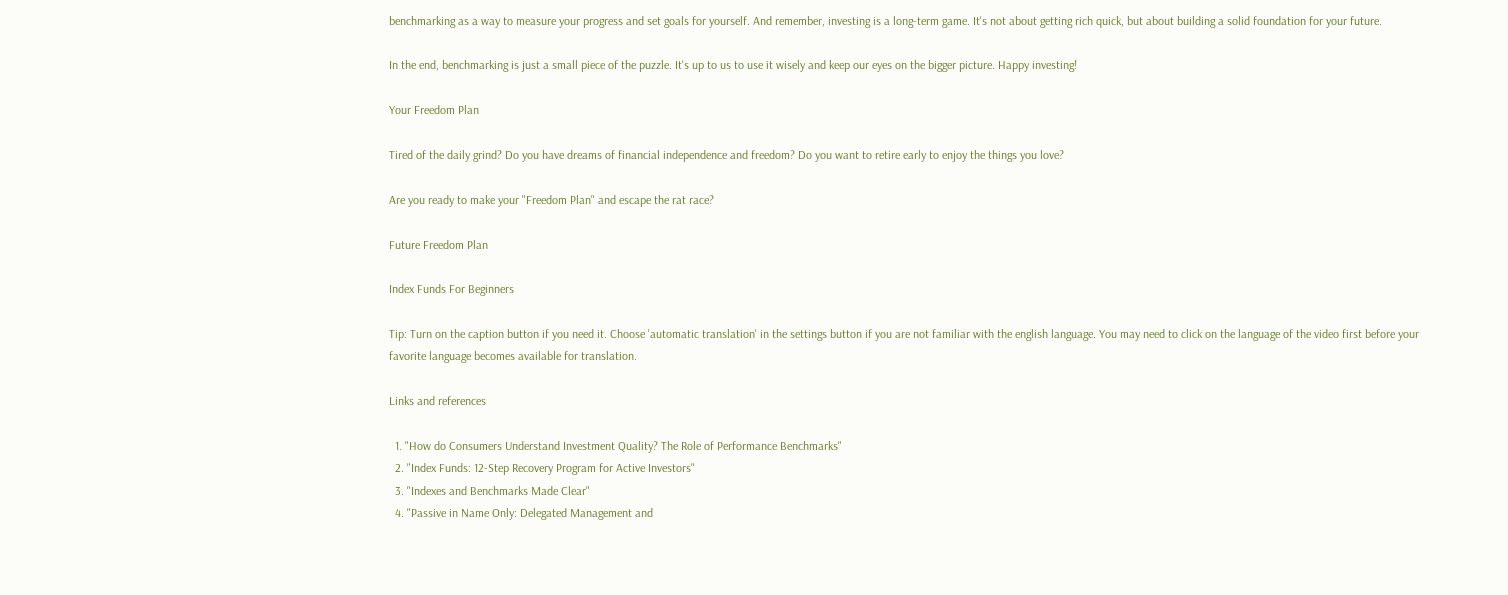benchmarking as a way to measure your progress and set goals for yourself. And remember, investing is a long-term game. It's not about getting rich quick, but about building a solid foundation for your future.

In the end, benchmarking is just a small piece of the puzzle. It's up to us to use it wisely and keep our eyes on the bigger picture. Happy investing!

Your Freedom Plan

Tired of the daily grind? Do you have dreams of financial independence and freedom? Do you want to retire early to enjoy the things you love?

Are you ready to make your "Freedom Plan" and escape the rat race?

Future Freedom Plan

Index Funds For Beginners

Tip: Turn on the caption button if you need it. Choose 'automatic translation' in the settings button if you are not familiar with the english language. You may need to click on the language of the video first before your favorite language becomes available for translation.

Links and references

  1. "How do Consumers Understand Investment Quality? The Role of Performance Benchmarks"
  2. "Index Funds: 12-Step Recovery Program for Active Investors"
  3. "Indexes and Benchmarks Made Clear"
  4. "Passive in Name Only: Delegated Management and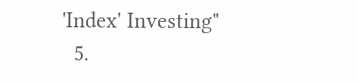'Index' Investing"
  5.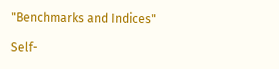"Benchmarks and Indices"

Self-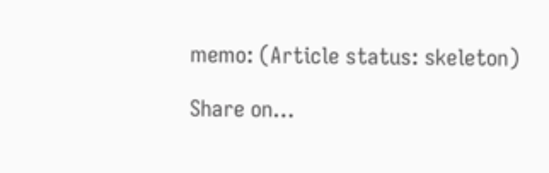memo: (Article status: skeleton)

Share on…